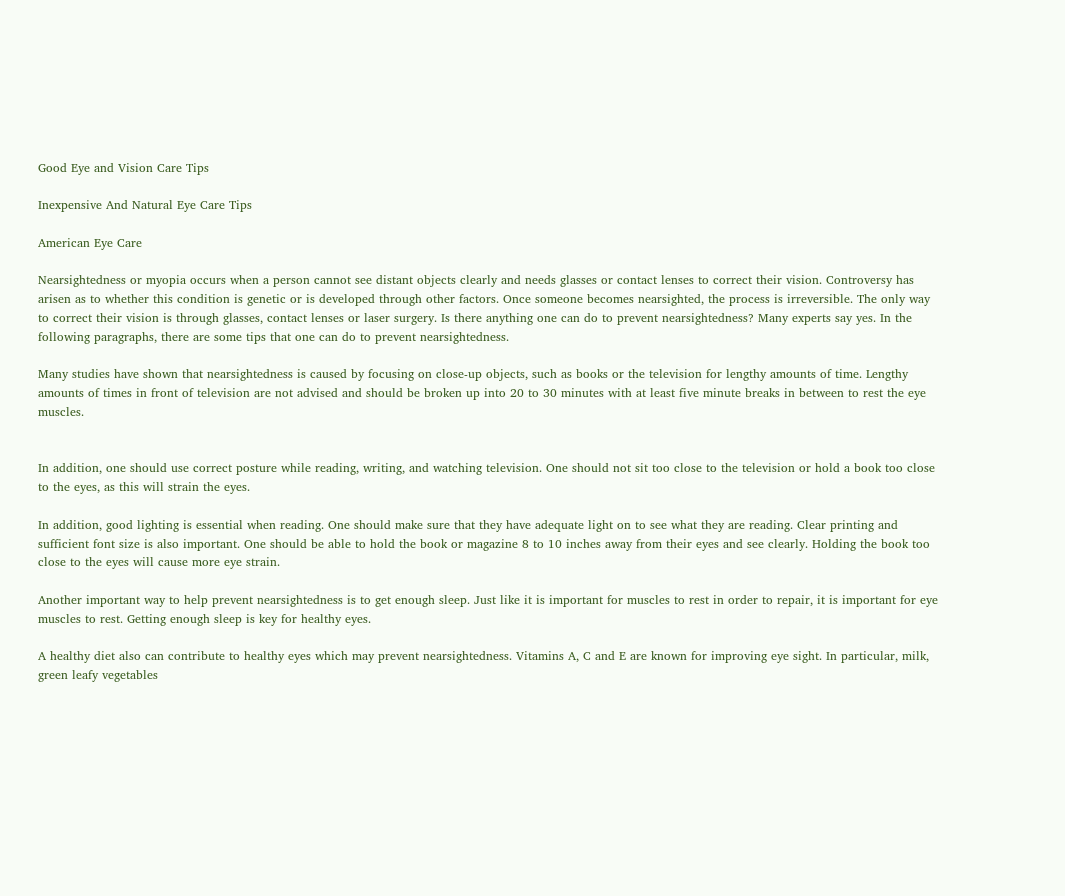Good Eye and Vision Care Tips

Inexpensive And Natural Eye Care Tips

American Eye Care

Nearsightedness or myopia occurs when a person cannot see distant objects clearly and needs glasses or contact lenses to correct their vision. Controversy has arisen as to whether this condition is genetic or is developed through other factors. Once someone becomes nearsighted, the process is irreversible. The only way to correct their vision is through glasses, contact lenses or laser surgery. Is there anything one can do to prevent nearsightedness? Many experts say yes. In the following paragraphs, there are some tips that one can do to prevent nearsightedness.

Many studies have shown that nearsightedness is caused by focusing on close-up objects, such as books or the television for lengthy amounts of time. Lengthy amounts of times in front of television are not advised and should be broken up into 20 to 30 minutes with at least five minute breaks in between to rest the eye muscles.


In addition, one should use correct posture while reading, writing, and watching television. One should not sit too close to the television or hold a book too close to the eyes, as this will strain the eyes.

In addition, good lighting is essential when reading. One should make sure that they have adequate light on to see what they are reading. Clear printing and sufficient font size is also important. One should be able to hold the book or magazine 8 to 10 inches away from their eyes and see clearly. Holding the book too close to the eyes will cause more eye strain.

Another important way to help prevent nearsightedness is to get enough sleep. Just like it is important for muscles to rest in order to repair, it is important for eye muscles to rest. Getting enough sleep is key for healthy eyes.

A healthy diet also can contribute to healthy eyes which may prevent nearsightedness. Vitamins A, C and E are known for improving eye sight. In particular, milk, green leafy vegetables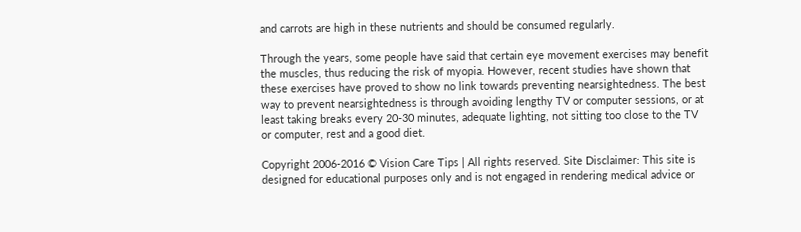and carrots are high in these nutrients and should be consumed regularly.

Through the years, some people have said that certain eye movement exercises may benefit the muscles, thus reducing the risk of myopia. However, recent studies have shown that these exercises have proved to show no link towards preventing nearsightedness. The best way to prevent nearsightedness is through avoiding lengthy TV or computer sessions, or at least taking breaks every 20-30 minutes, adequate lighting, not sitting too close to the TV or computer, rest and a good diet.

Copyright 2006-2016 © Vision Care Tips | All rights reserved. Site Disclaimer: This site is designed for educational purposes only and is not engaged in rendering medical advice or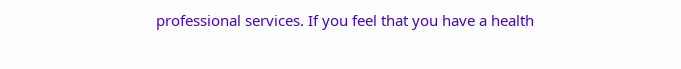professional services. If you feel that you have a health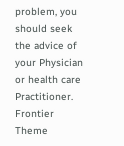problem, you should seek the advice of your Physician or health care Practitioner. Frontier Theme